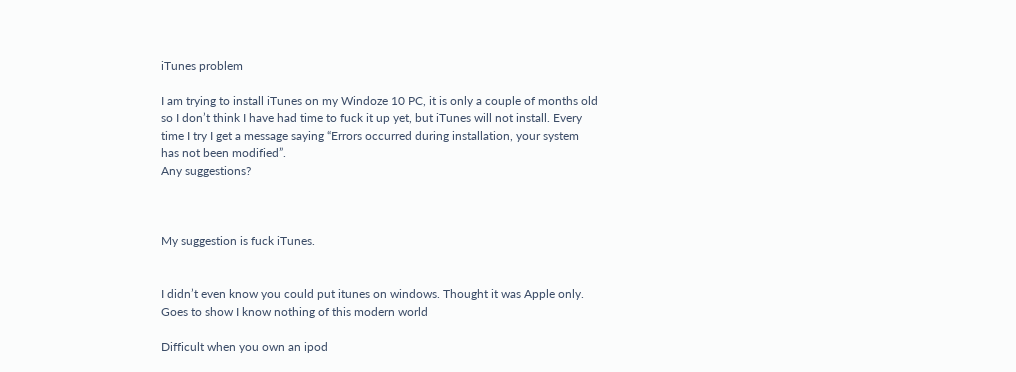iTunes problem

I am trying to install iTunes on my Windoze 10 PC, it is only a couple of months old so I don’t think I have had time to fuck it up yet, but iTunes will not install. Every time I try I get a message saying “Errors occurred during installation, your system has not been modified”.
Any suggestions?



My suggestion is fuck iTunes.


I didn’t even know you could put itunes on windows. Thought it was Apple only. Goes to show I know nothing of this modern world

Difficult when you own an ipod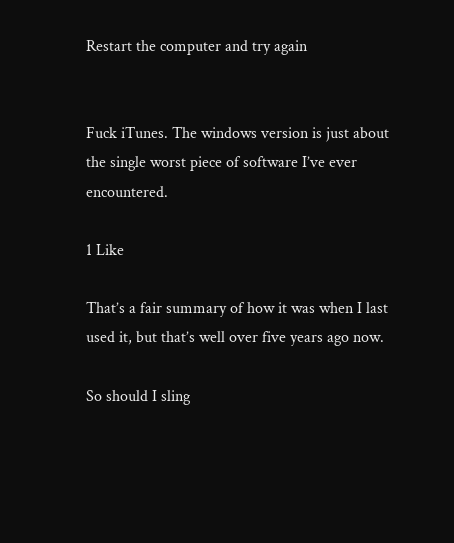Restart the computer and try again


Fuck iTunes. The windows version is just about the single worst piece of software I’ve ever encountered.

1 Like

That’s a fair summary of how it was when I last used it, but that’s well over five years ago now.

So should I sling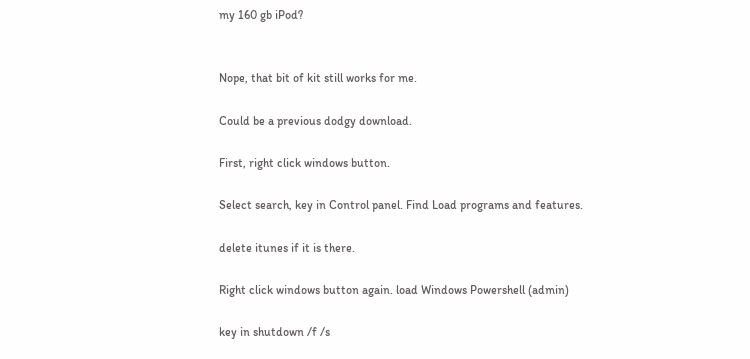my 160 gb iPod?


Nope, that bit of kit still works for me.

Could be a previous dodgy download.

First, right click windows button.

Select search, key in Control panel. Find Load programs and features.

delete itunes if it is there.

Right click windows button again. load Windows Powershell (admin)

key in shutdown /f /s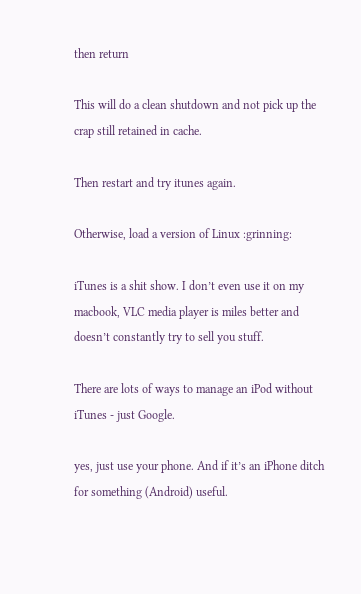then return

This will do a clean shutdown and not pick up the crap still retained in cache.

Then restart and try itunes again.

Otherwise, load a version of Linux :grinning:

iTunes is a shit show. I don’t even use it on my macbook, VLC media player is miles better and doesn’t constantly try to sell you stuff.

There are lots of ways to manage an iPod without iTunes - just Google.

yes, just use your phone. And if it’s an iPhone ditch for something (Android) useful.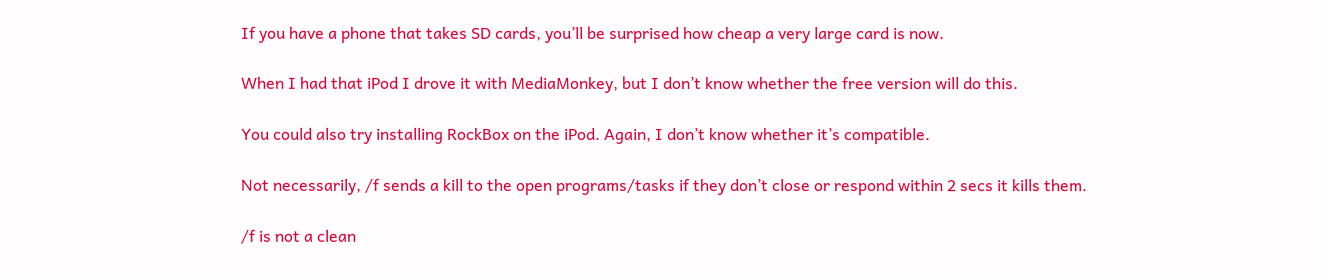If you have a phone that takes SD cards, you’ll be surprised how cheap a very large card is now.

When I had that iPod I drove it with MediaMonkey, but I don’t know whether the free version will do this.

You could also try installing RockBox on the iPod. Again, I don’t know whether it’s compatible.

Not necessarily, /f sends a kill to the open programs/tasks if they don’t close or respond within 2 secs it kills them.

/f is not a clean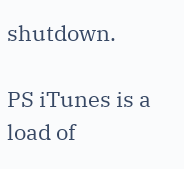shutdown.

PS iTunes is a load of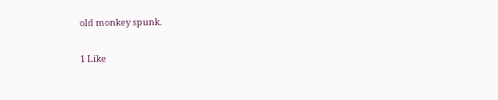old monkey spunk.

1 Like